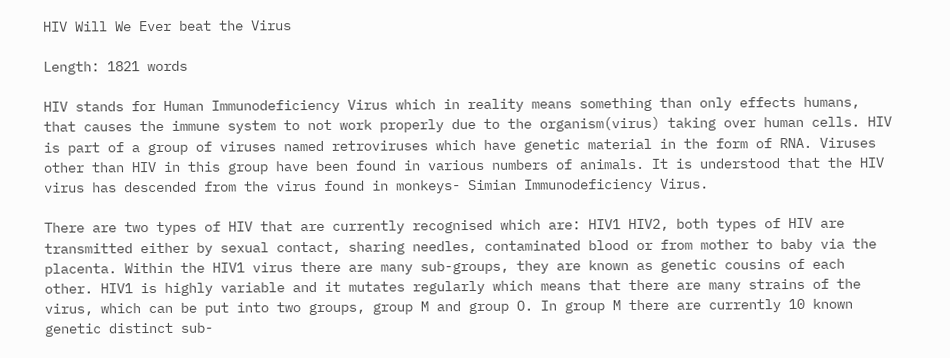HIV Will We Ever beat the Virus

Length: 1821 words

HIV stands for Human Immunodeficiency Virus which in reality means something than only effects humans, that causes the immune system to not work properly due to the organism(virus) taking over human cells. HIV is part of a group of viruses named retroviruses which have genetic material in the form of RNA. Viruses other than HIV in this group have been found in various numbers of animals. It is understood that the HIV virus has descended from the virus found in monkeys- Simian Immunodeficiency Virus.

There are two types of HIV that are currently recognised which are: HIV1 HIV2, both types of HIV are transmitted either by sexual contact, sharing needles, contaminated blood or from mother to baby via the placenta. Within the HIV1 virus there are many sub-groups, they are known as genetic cousins of each other. HIV1 is highly variable and it mutates regularly which means that there are many strains of the virus, which can be put into two groups, group M and group O. In group M there are currently 10 known genetic distinct sub-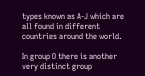types known as A-J which are all found in different countries around the world.

In group O there is another very distinct group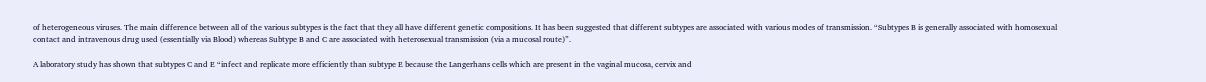of heterogeneous viruses. The main difference between all of the various subtypes is the fact that they all have different genetic compositions. It has been suggested that different subtypes are associated with various modes of transmission. “Subtypes B is generally associated with homosexual contact and intravenous drug used (essentially via Blood) whereas Subtype B and C are associated with heterosexual transmission (via a mucosal route)”.

A laboratory study has shown that subtypes C and E “infect and replicate more efficiently than subtype E because the Langerhans cells which are present in the vaginal mucosa, cervix and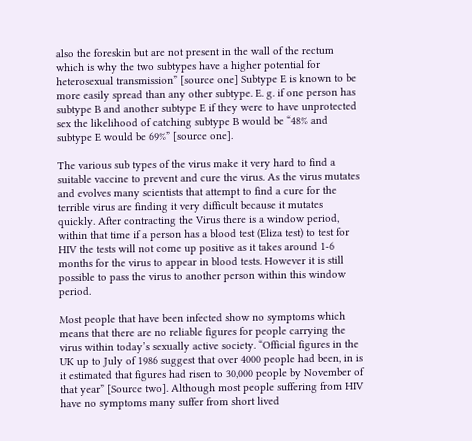also the foreskin but are not present in the wall of the rectum which is why the two subtypes have a higher potential for heterosexual transmission” [source one] Subtype E is known to be more easily spread than any other subtype. E. g. if one person has subtype B and another subtype E if they were to have unprotected sex the likelihood of catching subtype B would be “48% and subtype E would be 69%” [source one].

The various sub types of the virus make it very hard to find a suitable vaccine to prevent and cure the virus. As the virus mutates and evolves many scientists that attempt to find a cure for the terrible virus are finding it very difficult because it mutates quickly. After contracting the Virus there is a window period, within that time if a person has a blood test (Eliza test) to test for HIV the tests will not come up positive as it takes around 1-6 months for the virus to appear in blood tests. However it is still possible to pass the virus to another person within this window period.

Most people that have been infected show no symptoms which means that there are no reliable figures for people carrying the virus within today’s sexually active society. “Official figures in the UK up to July of 1986 suggest that over 4000 people had been, in is it estimated that figures had risen to 30,000 people by November of that year” [Source two]. Although most people suffering from HIV have no symptoms many suffer from short lived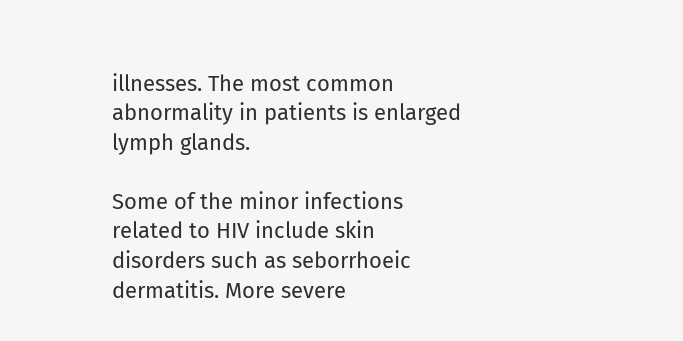illnesses. The most common abnormality in patients is enlarged lymph glands.

Some of the minor infections related to HIV include skin disorders such as seborrhoeic dermatitis. More severe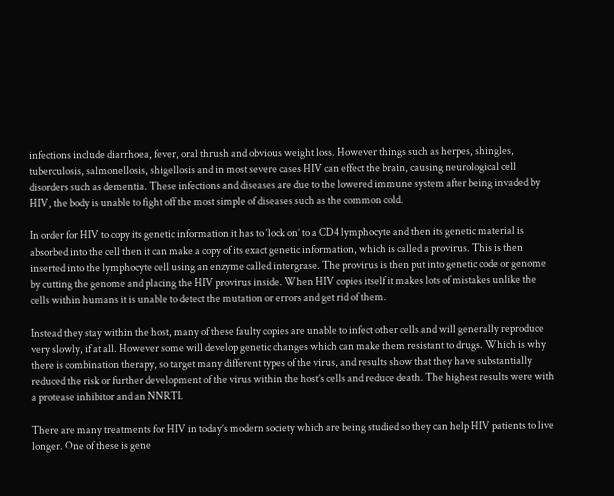infections include diarrhoea, fever, oral thrush and obvious weight loss. However things such as herpes, shingles, tuberculosis, salmonellosis, shigellosis and in most severe cases HIV can effect the brain, causing neurological cell disorders such as dementia. These infections and diseases are due to the lowered immune system after being invaded by HIV, the body is unable to fight off the most simple of diseases such as the common cold.

In order for HIV to copy its genetic information it has to ‘lock on’ to a CD4 lymphocyte and then its genetic material is absorbed into the cell then it can make a copy of its exact genetic information, which is called a provirus. This is then inserted into the lymphocyte cell using an enzyme called intergrase. The provirus is then put into genetic code or genome by cutting the genome and placing the HIV provirus inside. When HIV copies itself it makes lots of mistakes unlike the cells within humans it is unable to detect the mutation or errors and get rid of them.

Instead they stay within the host, many of these faulty copies are unable to infect other cells and will generally reproduce very slowly, if at all. However some will develop genetic changes which can make them resistant to drugs. Which is why there is combination therapy, so target many different types of the virus, and results show that they have substantially reduced the risk or further development of the virus within the host’s cells and reduce death. The highest results were with a protease inhibitor and an NNRTI.

There are many treatments for HIV in today’s modern society which are being studied so they can help HIV patients to live longer. One of these is gene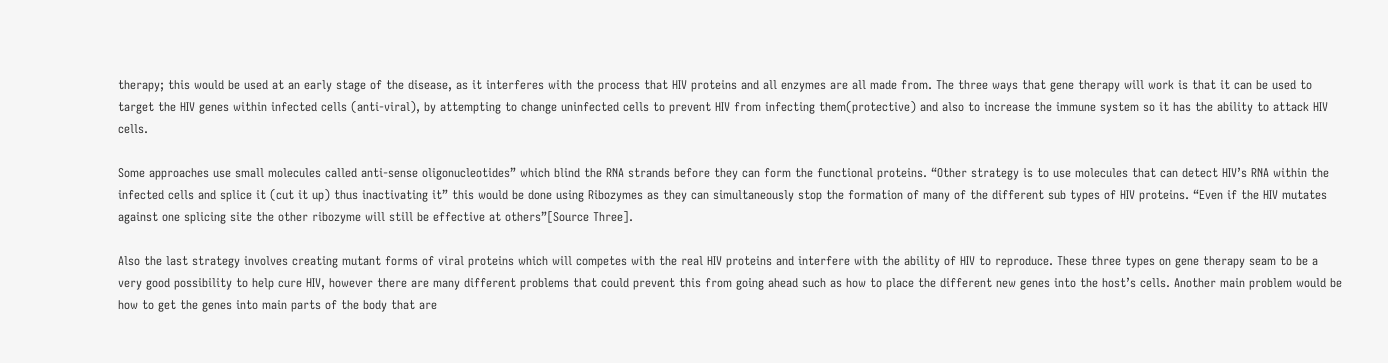therapy; this would be used at an early stage of the disease, as it interferes with the process that HIV proteins and all enzymes are all made from. The three ways that gene therapy will work is that it can be used to target the HIV genes within infected cells (anti-viral), by attempting to change uninfected cells to prevent HIV from infecting them(protective) and also to increase the immune system so it has the ability to attack HIV cells.

Some approaches use small molecules called anti-sense oligonucleotides” which blind the RNA strands before they can form the functional proteins. “Other strategy is to use molecules that can detect HIV’s RNA within the infected cells and splice it (cut it up) thus inactivating it” this would be done using Ribozymes as they can simultaneously stop the formation of many of the different sub types of HIV proteins. “Even if the HIV mutates against one splicing site the other ribozyme will still be effective at others”[Source Three].

Also the last strategy involves creating mutant forms of viral proteins which will competes with the real HIV proteins and interfere with the ability of HIV to reproduce. These three types on gene therapy seam to be a very good possibility to help cure HIV, however there are many different problems that could prevent this from going ahead such as how to place the different new genes into the host’s cells. Another main problem would be how to get the genes into main parts of the body that are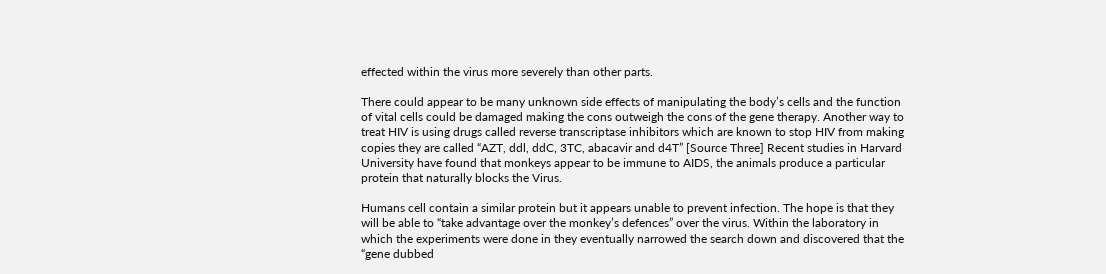effected within the virus more severely than other parts.

There could appear to be many unknown side effects of manipulating the body’s cells and the function of vital cells could be damaged making the cons outweigh the cons of the gene therapy. Another way to treat HIV is using drugs called reverse transcriptase inhibitors which are known to stop HIV from making copies they are called “AZT, ddl, ddC, 3TC, abacavir and d4T” [Source Three] Recent studies in Harvard University have found that monkeys appear to be immune to AIDS, the animals produce a particular protein that naturally blocks the Virus.

Humans cell contain a similar protein but it appears unable to prevent infection. The hope is that they will be able to “take advantage over the monkey’s defences” over the virus. Within the laboratory in which the experiments were done in they eventually narrowed the search down and discovered that the “gene dubbed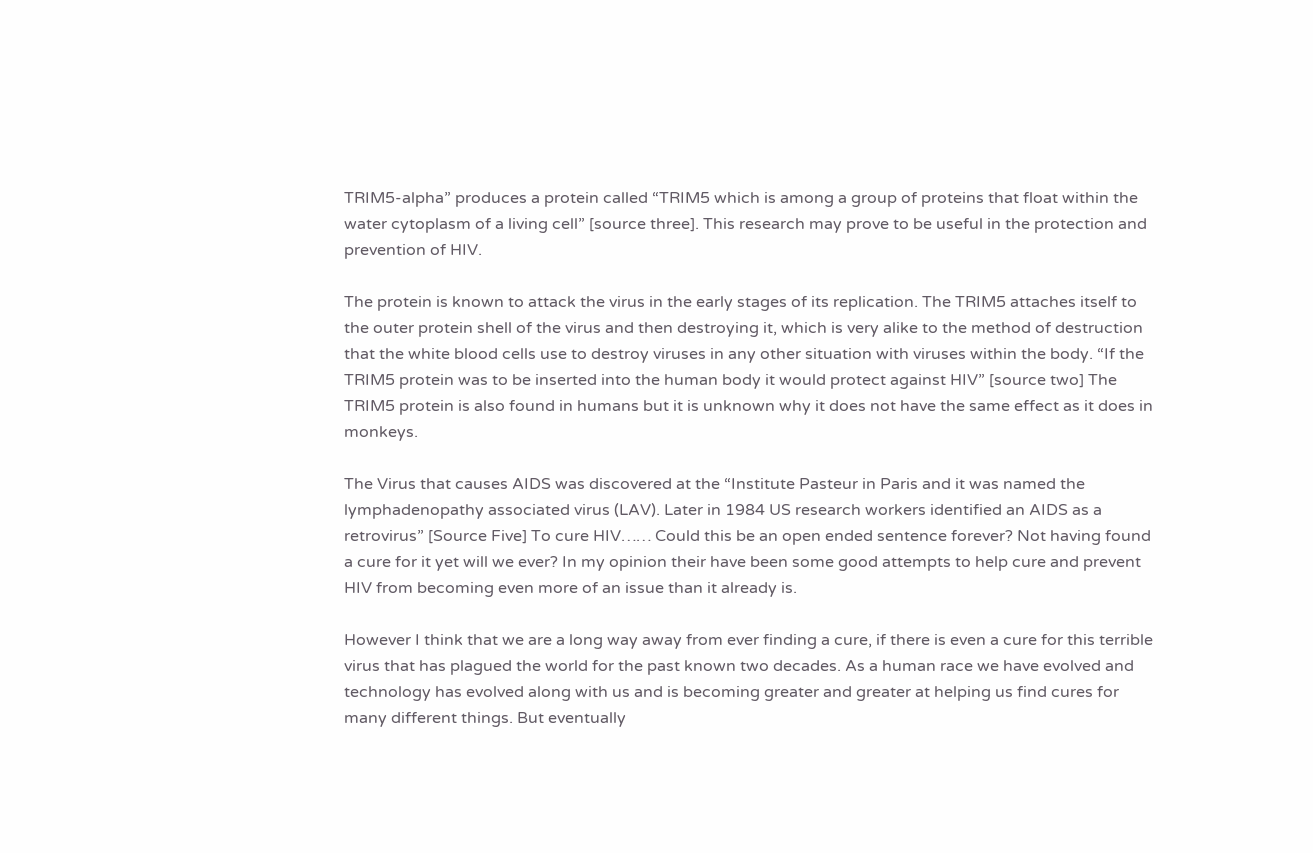TRIM5-alpha” produces a protein called “TRIM5 which is among a group of proteins that float within the water cytoplasm of a living cell” [source three]. This research may prove to be useful in the protection and prevention of HIV.

The protein is known to attack the virus in the early stages of its replication. The TRIM5 attaches itself to the outer protein shell of the virus and then destroying it, which is very alike to the method of destruction that the white blood cells use to destroy viruses in any other situation with viruses within the body. “If the TRIM5 protein was to be inserted into the human body it would protect against HIV” [source two] The TRIM5 protein is also found in humans but it is unknown why it does not have the same effect as it does in monkeys.

The Virus that causes AIDS was discovered at the “Institute Pasteur in Paris and it was named the lymphadenopathy associated virus (LAV). Later in 1984 US research workers identified an AIDS as a retrovirus” [Source Five] To cure HIV…… Could this be an open ended sentence forever? Not having found a cure for it yet will we ever? In my opinion their have been some good attempts to help cure and prevent HIV from becoming even more of an issue than it already is.

However I think that we are a long way away from ever finding a cure, if there is even a cure for this terrible virus that has plagued the world for the past known two decades. As a human race we have evolved and technology has evolved along with us and is becoming greater and greater at helping us find cures for many different things. But eventually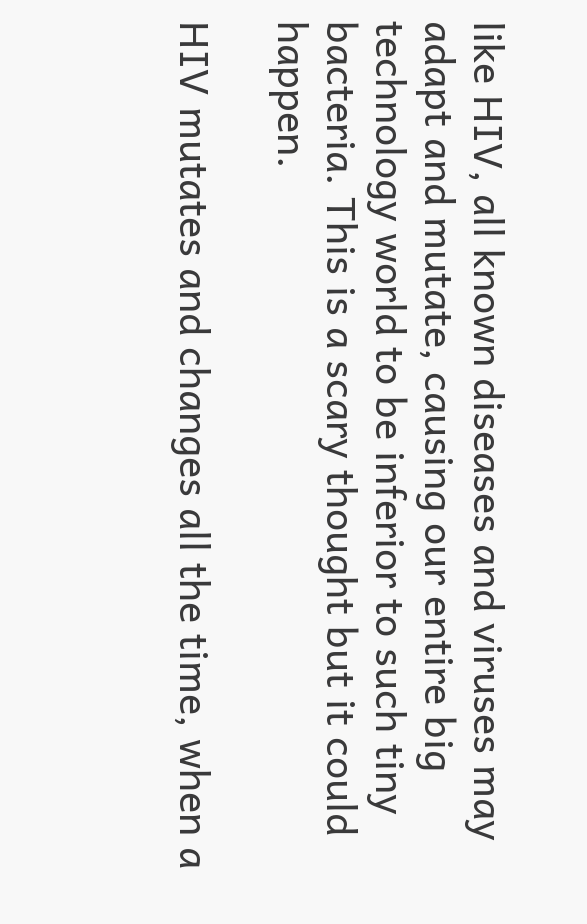like HIV, all known diseases and viruses may adapt and mutate, causing our entire big technology world to be inferior to such tiny bacteria. This is a scary thought but it could happen.

HIV mutates and changes all the time, when a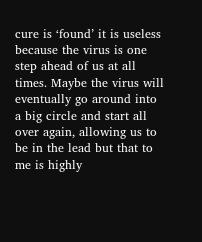cure is ‘found’ it is useless because the virus is one step ahead of us at all times. Maybe the virus will eventually go around into a big circle and start all over again, allowing us to be in the lead but that to me is highly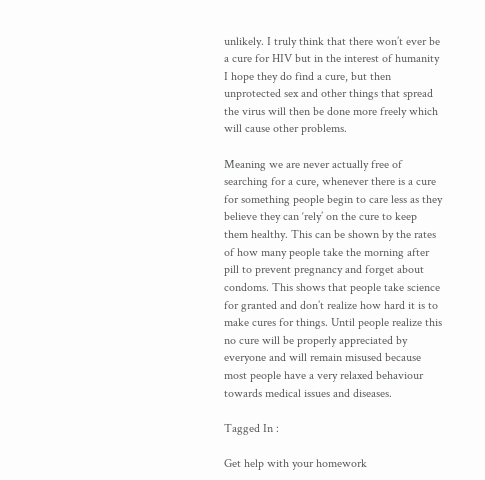unlikely. I truly think that there won’t ever be a cure for HIV but in the interest of humanity I hope they do find a cure, but then unprotected sex and other things that spread the virus will then be done more freely which will cause other problems.

Meaning we are never actually free of searching for a cure, whenever there is a cure for something people begin to care less as they believe they can ‘rely’ on the cure to keep them healthy. This can be shown by the rates of how many people take the morning after pill to prevent pregnancy and forget about condoms. This shows that people take science for granted and don’t realize how hard it is to make cures for things. Until people realize this no cure will be properly appreciated by everyone and will remain misused because most people have a very relaxed behaviour towards medical issues and diseases.

Tagged In :

Get help with your homework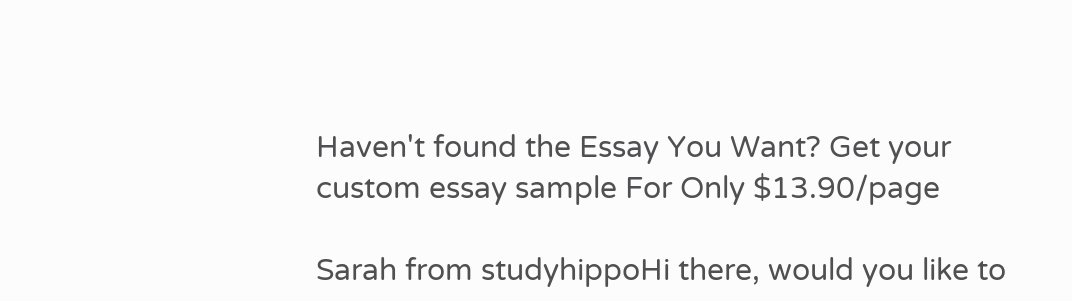Haven't found the Essay You Want? Get your custom essay sample For Only $13.90/page

Sarah from studyhippoHi there, would you like to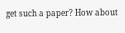get such a paper? How about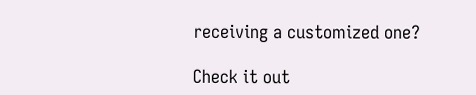receiving a customized one?

Check it out